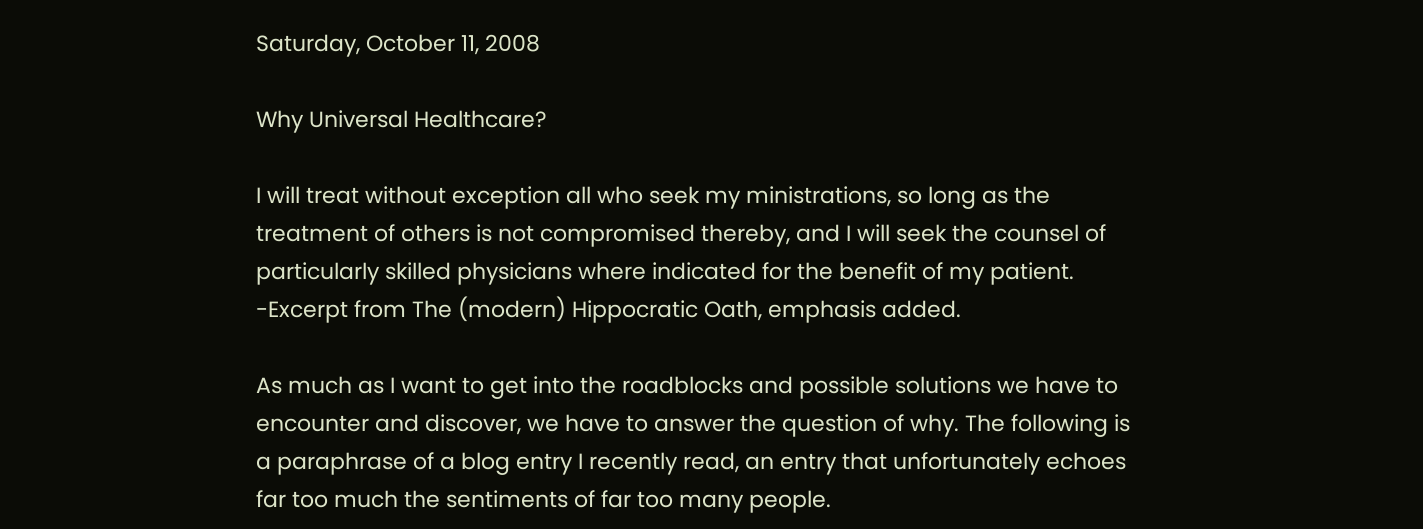Saturday, October 11, 2008

Why Universal Healthcare?

I will treat without exception all who seek my ministrations, so long as the treatment of others is not compromised thereby, and I will seek the counsel of particularly skilled physicians where indicated for the benefit of my patient.
-Excerpt from The (modern) Hippocratic Oath, emphasis added.

As much as I want to get into the roadblocks and possible solutions we have to encounter and discover, we have to answer the question of why. The following is a paraphrase of a blog entry I recently read, an entry that unfortunately echoes far too much the sentiments of far too many people.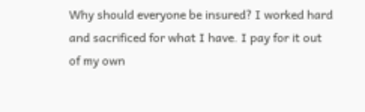Why should everyone be insured? I worked hard and sacrificed for what I have. I pay for it out of my own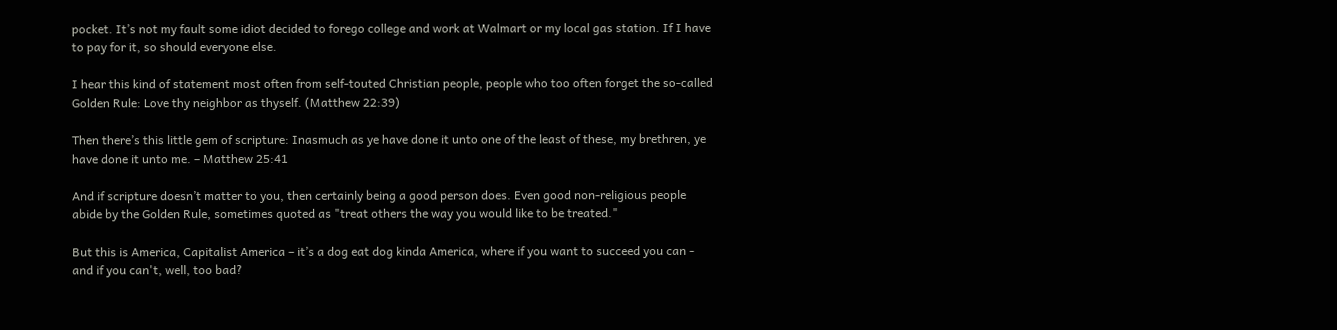pocket. It’s not my fault some idiot decided to forego college and work at Walmart or my local gas station. If I have to pay for it, so should everyone else.

I hear this kind of statement most often from self-touted Christian people, people who too often forget the so-called Golden Rule: Love thy neighbor as thyself. (Matthew 22:39)

Then there’s this little gem of scripture: Inasmuch as ye have done it unto one of the least of these, my brethren, ye have done it unto me. – Matthew 25:41

And if scripture doesn’t matter to you, then certainly being a good person does. Even good non-religious people abide by the Golden Rule, sometimes quoted as "treat others the way you would like to be treated."

But this is America, Capitalist America – it’s a dog eat dog kinda America, where if you want to succeed you can - and if you can't, well, too bad?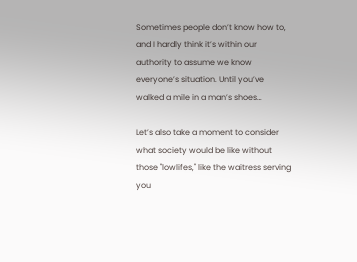Sometimes people don’t know how to, and I hardly think it’s within our authority to assume we know everyone’s situation. Until you’ve walked a mile in a man’s shoes…

Let’s also take a moment to consider what society would be like without those "lowlifes," like the waitress serving you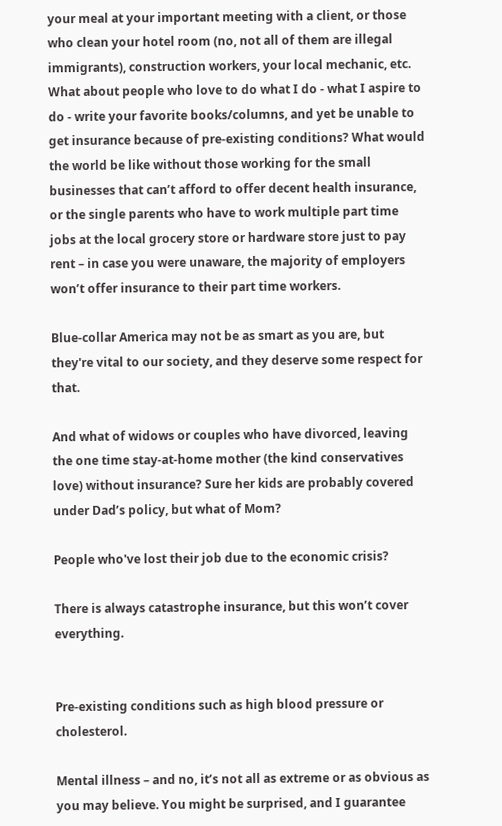your meal at your important meeting with a client, or those who clean your hotel room (no, not all of them are illegal immigrants), construction workers, your local mechanic, etc. What about people who love to do what I do - what I aspire to do - write your favorite books/columns, and yet be unable to get insurance because of pre-existing conditions? What would the world be like without those working for the small businesses that can’t afford to offer decent health insurance, or the single parents who have to work multiple part time jobs at the local grocery store or hardware store just to pay rent – in case you were unaware, the majority of employers won’t offer insurance to their part time workers.

Blue-collar America may not be as smart as you are, but they're vital to our society, and they deserve some respect for that.

And what of widows or couples who have divorced, leaving the one time stay-at-home mother (the kind conservatives love) without insurance? Sure her kids are probably covered under Dad’s policy, but what of Mom?

People who've lost their job due to the economic crisis?

There is always catastrophe insurance, but this won’t cover everything.


Pre-existing conditions such as high blood pressure or cholesterol.

Mental illness – and no, it’s not all as extreme or as obvious as you may believe. You might be surprised, and I guarantee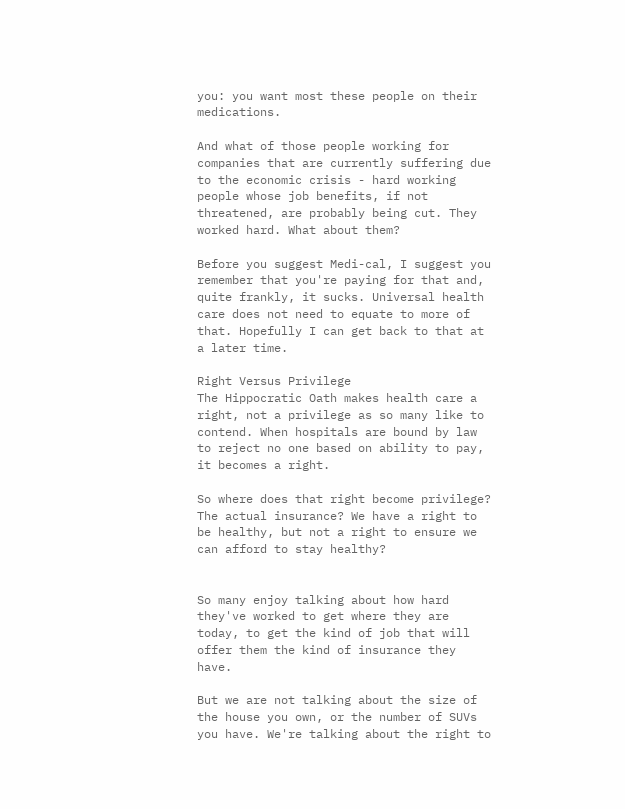you: you want most these people on their medications.

And what of those people working for companies that are currently suffering due to the economic crisis - hard working people whose job benefits, if not threatened, are probably being cut. They worked hard. What about them?

Before you suggest Medi-cal, I suggest you remember that you're paying for that and, quite frankly, it sucks. Universal health care does not need to equate to more of that. Hopefully I can get back to that at a later time.

Right Versus Privilege
The Hippocratic Oath makes health care a right, not a privilege as so many like to contend. When hospitals are bound by law to reject no one based on ability to pay, it becomes a right.

So where does that right become privilege? The actual insurance? We have a right to be healthy, but not a right to ensure we can afford to stay healthy?


So many enjoy talking about how hard they've worked to get where they are today, to get the kind of job that will offer them the kind of insurance they have.

But we are not talking about the size of the house you own, or the number of SUVs you have. We're talking about the right to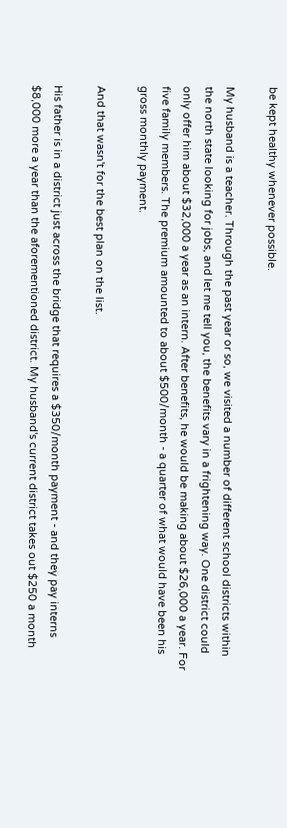be kept healthy whenever possible.

My husband is a teacher. Through the past year or so, we visited a number of different school districts within the north state looking for jobs, and let me tell you, the benefits vary in a frightening way. One district could only offer him about $32,000 a year as an intern. After benefits, he would be making about $26,000 a year. For five family members. The premium amounted to about $500/month - a quarter of what would have been his gross monthly payment.

And that wasn't for the best plan on the list.

His father is in a district just across the bridge that requires a $350/month payment - and they pay interns $8,000 more a year than the aforementioned district. My husband's current district takes out $250 a month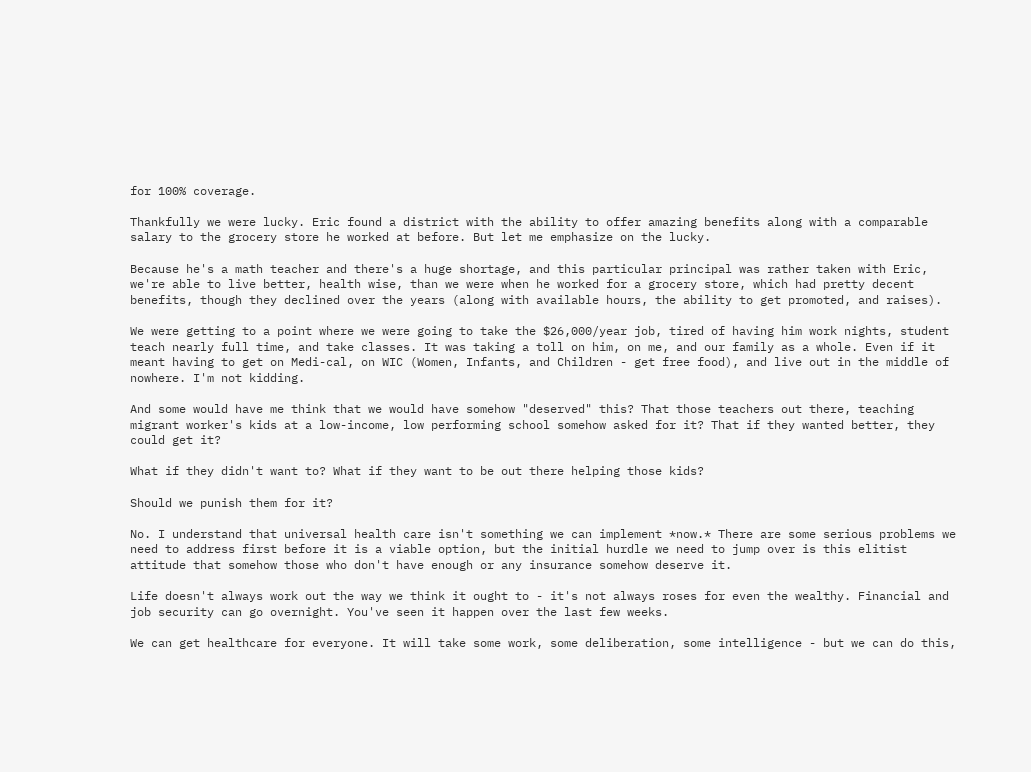for 100% coverage.

Thankfully we were lucky. Eric found a district with the ability to offer amazing benefits along with a comparable salary to the grocery store he worked at before. But let me emphasize on the lucky.

Because he's a math teacher and there's a huge shortage, and this particular principal was rather taken with Eric, we're able to live better, health wise, than we were when he worked for a grocery store, which had pretty decent benefits, though they declined over the years (along with available hours, the ability to get promoted, and raises).

We were getting to a point where we were going to take the $26,000/year job, tired of having him work nights, student teach nearly full time, and take classes. It was taking a toll on him, on me, and our family as a whole. Even if it meant having to get on Medi-cal, on WIC (Women, Infants, and Children - get free food), and live out in the middle of nowhere. I'm not kidding.

And some would have me think that we would have somehow "deserved" this? That those teachers out there, teaching migrant worker's kids at a low-income, low performing school somehow asked for it? That if they wanted better, they could get it?

What if they didn't want to? What if they want to be out there helping those kids?

Should we punish them for it?

No. I understand that universal health care isn't something we can implement *now.* There are some serious problems we need to address first before it is a viable option, but the initial hurdle we need to jump over is this elitist attitude that somehow those who don't have enough or any insurance somehow deserve it.

Life doesn't always work out the way we think it ought to - it's not always roses for even the wealthy. Financial and job security can go overnight. You've seen it happen over the last few weeks.

We can get healthcare for everyone. It will take some work, some deliberation, some intelligence - but we can do this,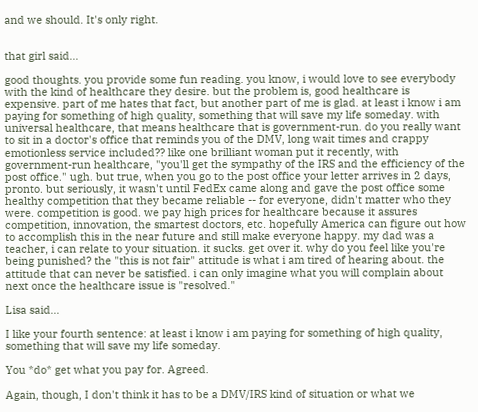and we should. It's only right.


that girl said...

good thoughts. you provide some fun reading. you know, i would love to see everybody with the kind of healthcare they desire. but the problem is, good healthcare is expensive. part of me hates that fact, but another part of me is glad. at least i know i am paying for something of high quality, something that will save my life someday. with universal healthcare, that means healthcare that is government-run. do you really want to sit in a doctor's office that reminds you of the DMV, long wait times and crappy emotionless service included?? like one brilliant woman put it recently, with government-run healthcare, "you'll get the sympathy of the IRS and the efficiency of the post office." ugh. but true, when you go to the post office your letter arrives in 2 days, pronto. but seriously, it wasn't until FedEx came along and gave the post office some healthy competition that they became reliable -- for everyone, didn't matter who they were. competition is good. we pay high prices for healthcare because it assures competition, innovation, the smartest doctors, etc. hopefully America can figure out how to accomplish this in the near future and still make everyone happy. my dad was a teacher, i can relate to your situation. it sucks. get over it. why do you feel like you're being punished? the "this is not fair" attitude is what i am tired of hearing about. the attitude that can never be satisfied. i can only imagine what you will complain about next once the healthcare issue is "resolved."

Lisa said...

I like your fourth sentence: at least i know i am paying for something of high quality, something that will save my life someday.

You *do* get what you pay for. Agreed.

Again, though, I don't think it has to be a DMV/IRS kind of situation or what we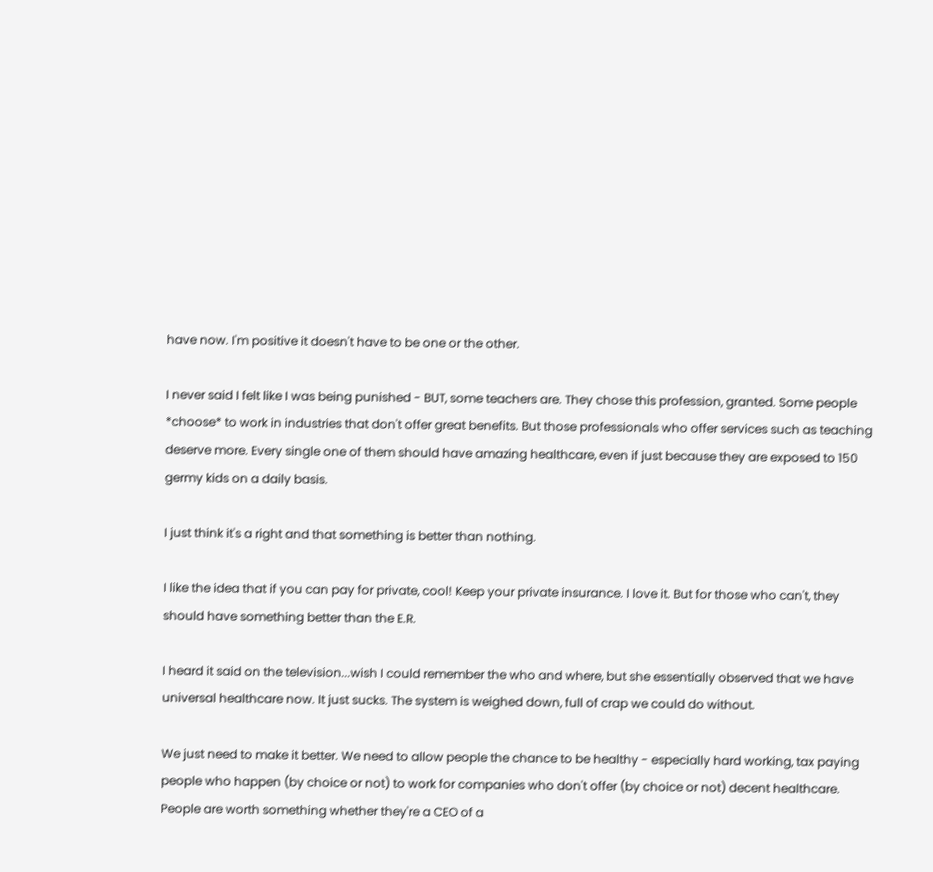have now. I'm positive it doesn't have to be one or the other.

I never said I felt like I was being punished - BUT, some teachers are. They chose this profession, granted. Some people *choose* to work in industries that don't offer great benefits. But those professionals who offer services such as teaching deserve more. Every single one of them should have amazing healthcare, even if just because they are exposed to 150 germy kids on a daily basis.

I just think it's a right and that something is better than nothing.

I like the idea that if you can pay for private, cool! Keep your private insurance. I love it. But for those who can't, they should have something better than the E.R.

I heard it said on the television...wish I could remember the who and where, but she essentially observed that we have universal healthcare now. It just sucks. The system is weighed down, full of crap we could do without.

We just need to make it better. We need to allow people the chance to be healthy - especially hard working, tax paying people who happen (by choice or not) to work for companies who don't offer (by choice or not) decent healthcare. People are worth something whether they're a CEO of a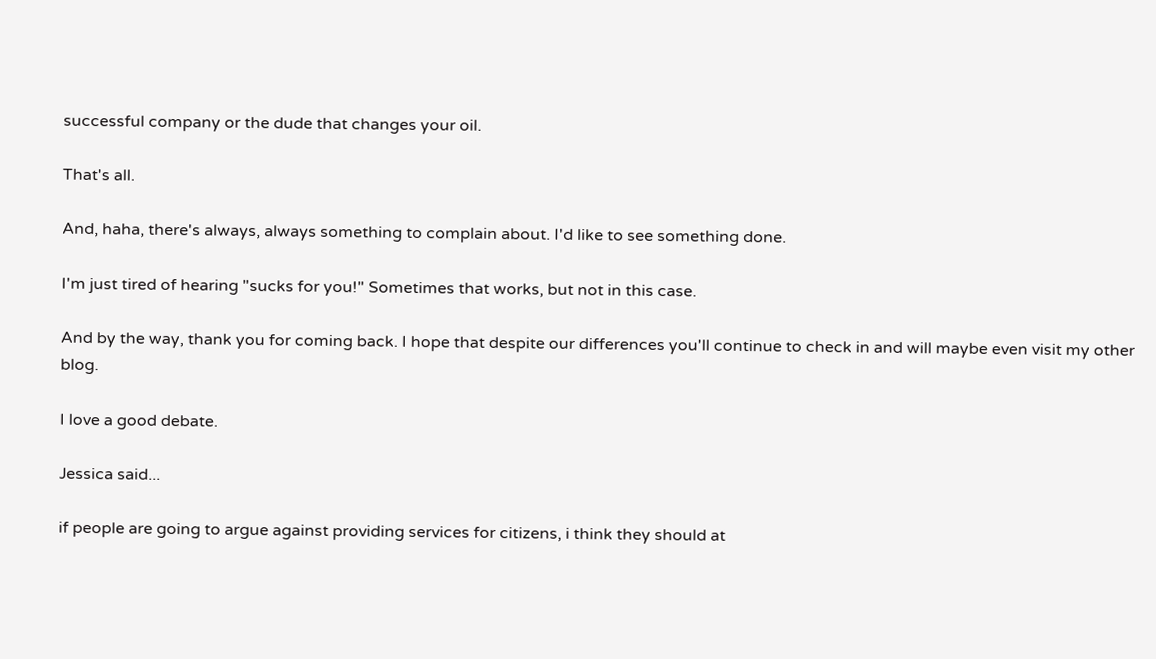successful company or the dude that changes your oil.

That's all.

And, haha, there's always, always something to complain about. I'd like to see something done.

I'm just tired of hearing "sucks for you!" Sometimes that works, but not in this case.

And by the way, thank you for coming back. I hope that despite our differences you'll continue to check in and will maybe even visit my other blog.

I love a good debate.

Jessica said...

if people are going to argue against providing services for citizens, i think they should at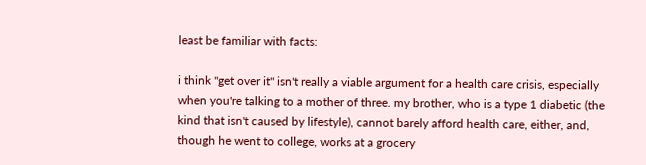least be familiar with facts:

i think "get over it" isn't really a viable argument for a health care crisis, especially when you're talking to a mother of three. my brother, who is a type 1 diabetic (the kind that isn't caused by lifestyle), cannot barely afford health care, either, and, though he went to college, works at a grocery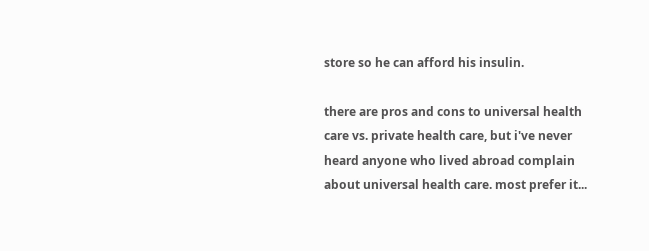store so he can afford his insulin.

there are pros and cons to universal health care vs. private health care, but i've never heard anyone who lived abroad complain about universal health care. most prefer it...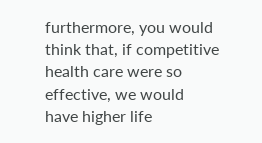furthermore, you would think that, if competitive health care were so effective, we would have higher life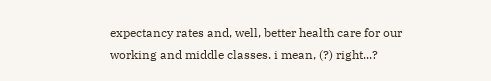expectancy rates and, well, better health care for our working and middle classes. i mean, (?) right...?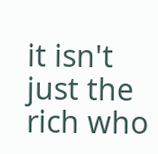it isn't just the rich who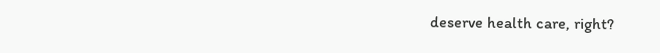deserve health care, right?